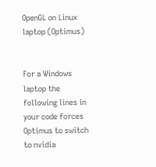OpenGL on Linux laptop (Optimus)


For a Windows laptop the following lines in your code forces Optimus to switch to nvidia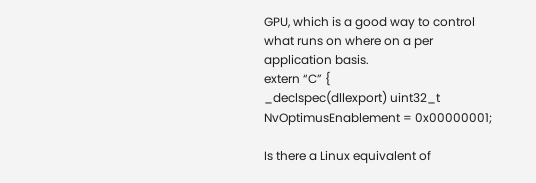GPU, which is a good way to control what runs on where on a per application basis.
extern “C” {
_declspec(dllexport) uint32_t NvOptimusEnablement = 0x00000001;

Is there a Linux equivalent of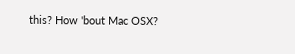this? How 'bout Mac OSX?